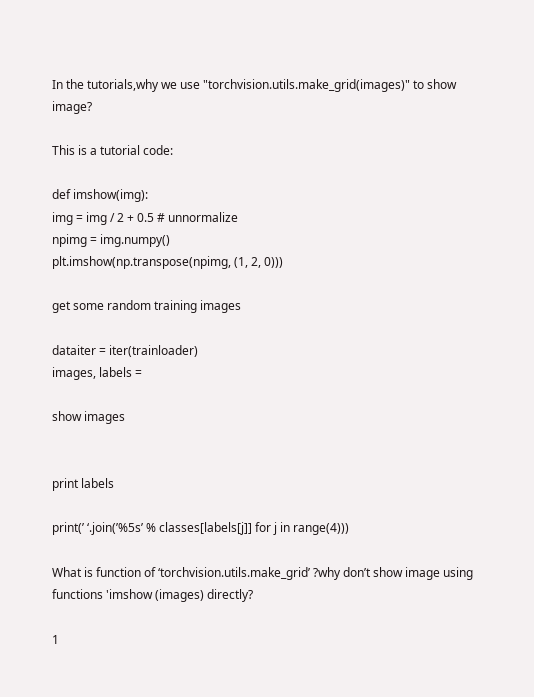In the tutorials,why we use "torchvision.utils.make_grid(images)" to show image?

This is a tutorial code:

def imshow(img):
img = img / 2 + 0.5 # unnormalize
npimg = img.numpy()
plt.imshow(np.transpose(npimg, (1, 2, 0)))

get some random training images

dataiter = iter(trainloader)
images, labels =

show images


print labels

print(’ ‘.join(’%5s’ % classes[labels[j]] for j in range(4)))

What is function of ‘torchvision.utils.make_grid’ ?why don’t show image using functions 'imshow (images) directly?

1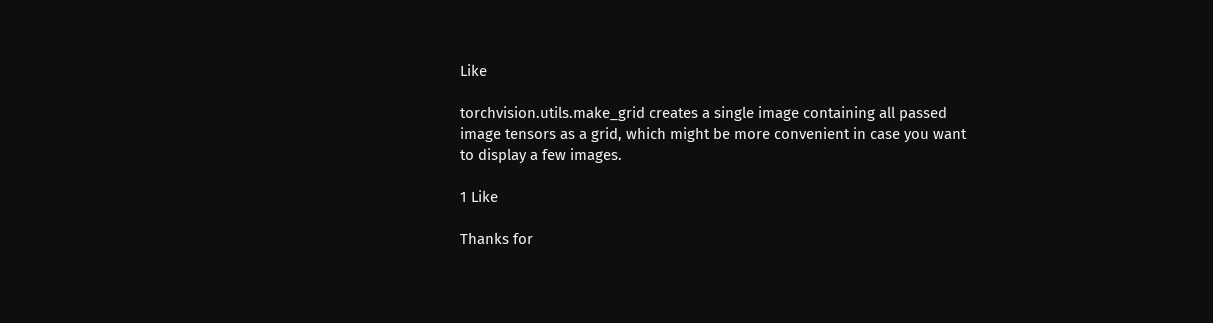Like

torchvision.utils.make_grid creates a single image containing all passed image tensors as a grid, which might be more convenient in case you want to display a few images.

1 Like

Thanks for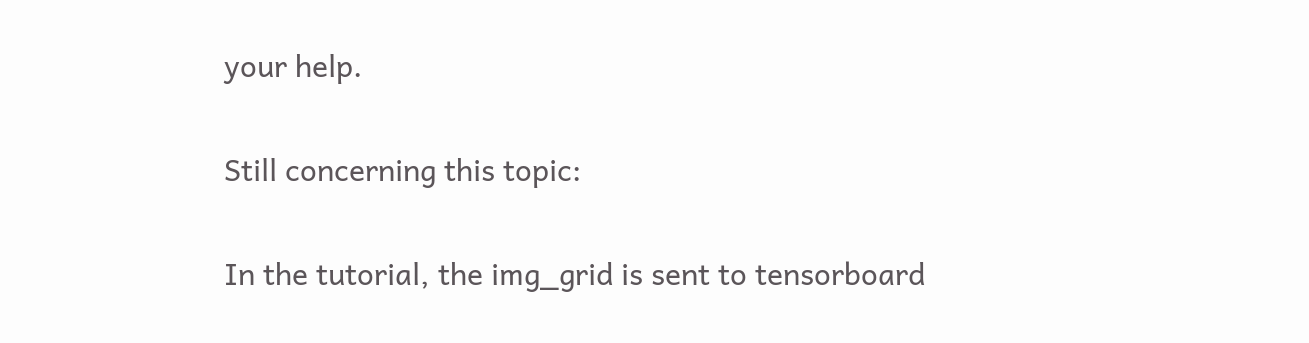your help.

Still concerning this topic:

In the tutorial, the img_grid is sent to tensorboard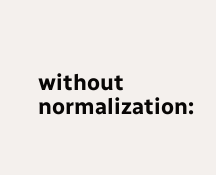without normalization: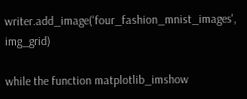writer.add_image('four_fashion_mnist_images', img_grid)

while the function matplotlib_imshow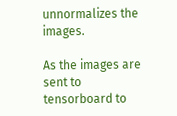unnormalizes the images.

As the images are sent to tensorboard to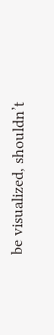be visualized, shouldn’t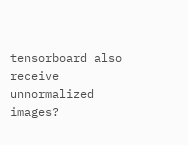tensorboard also receive unnormalized images?